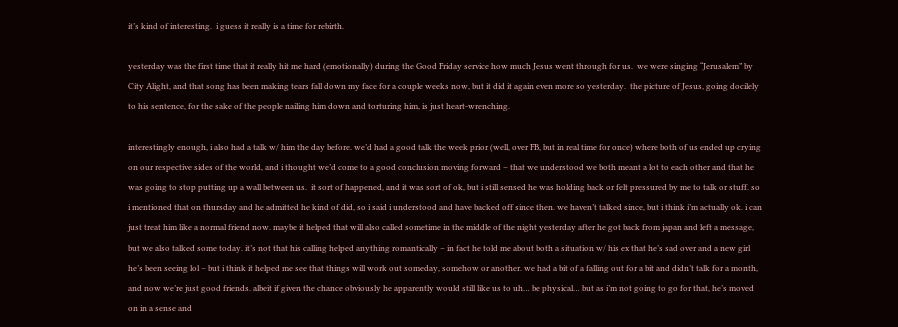it’s kind of interesting.  i guess it really is a time for rebirth.

yesterday was the first time that it really hit me hard (emotionally) during the Good Friday service how much Jesus went through for us.  we were singing “Jerusalem” by City Alight, and that song has been making tears fall down my face for a couple weeks now, but it did it again even more so yesterday.  the picture of Jesus, going docilely to his sentence, for the sake of the people nailing him down and torturing him, is just heart-wrenching.

interestingly enough, i also had a talk w/ him the day before. we’d had a good talk the week prior (well, over FB, but in real time for once) where both of us ended up crying on our respective sides of the world, and i thought we’d come to a good conclusion moving forward – that we understood we both meant a lot to each other and that he was going to stop putting up a wall between us.  it sort of happened, and it was sort of ok, but i still sensed he was holding back or felt pressured by me to talk or stuff. so i mentioned that on thursday and he admitted he kind of did, so i said i understood and have backed off since then. we haven’t talked since, but i think i’m actually ok. i can just treat him like a normal friend now. maybe it helped that will also called sometime in the middle of the night yesterday after he got back from japan and left a message, but we also talked some today. it’s not that his calling helped anything romantically – in fact he told me about both a situation w/ his ex that he’s sad over and a new girl he’s been seeing lol – but i think it helped me see that things will work out someday, somehow or another. we had a bit of a falling out for a bit and didn’t talk for a month, and now we’re just good friends. albeit if given the chance obviously he apparently would still like us to uh… be physical… but as i’m not going to go for that, he’s moved on in a sense and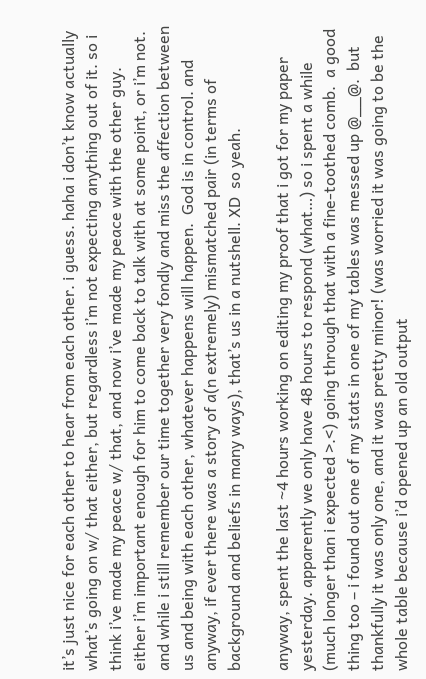it’s just nice for each other to hear from each other. i guess. haha i don’t know actually what’s going on w/ that either, but regardless i’m not expecting anything out of it. so i think i’ve made my peace w/ that, and now i’ve made my peace with the other guy.  either i’m important enough for him to come back to talk with at some point, or i’m not. and while i still remember our time together very fondly and miss the affection between us and being with each other, whatever happens will happen.  God is in control. and anyway, if ever there was a story of a(n extremely) mismatched pair (in terms of background and beliefs in many ways), that’s us in a nutshell. XD  so yeah.

anyway, spent the last ~4 hours working on editing my proof that i got for my paper yesterday. apparently we only have 48 hours to respond (what…) so i spent a while (much longer than i expected >.<) going through that with a fine-toothed comb.  a good thing too – i found out one of my stats in one of my tables was messed up @__@.  but thankfully it was only one, and it was pretty minor! (was worried it was going to be the whole table because i’d opened up an old output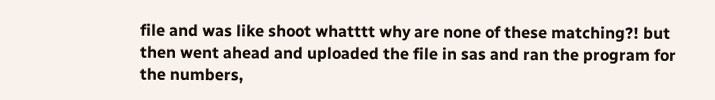file and was like shoot whatttt why are none of these matching?! but then went ahead and uploaded the file in sas and ran the program for the numbers,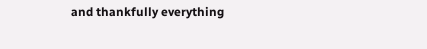and thankfully everything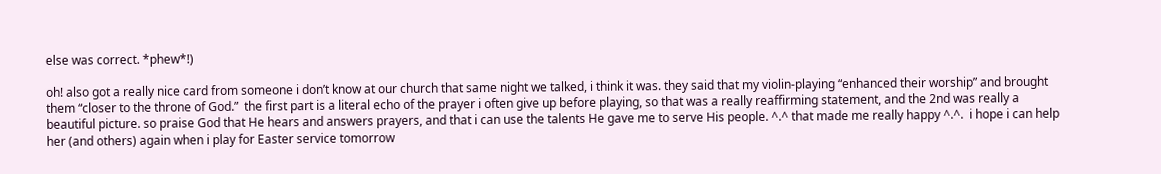else was correct. *phew*!)

oh! also got a really nice card from someone i don’t know at our church that same night we talked, i think it was. they said that my violin-playing “enhanced their worship” and brought them “closer to the throne of God.”  the first part is a literal echo of the prayer i often give up before playing, so that was a really reaffirming statement, and the 2nd was really a beautiful picture. so praise God that He hears and answers prayers, and that i can use the talents He gave me to serve His people. ^.^ that made me really happy ^.^.  i hope i can help her (and others) again when i play for Easter service tomorrow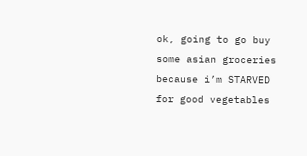ok, going to go buy some asian groceries because i’m STARVED for good vegetables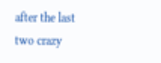after the last two crazy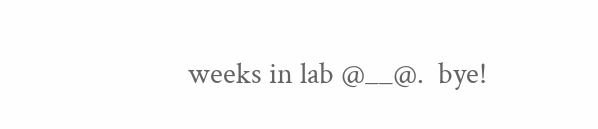weeks in lab @__@.  bye!